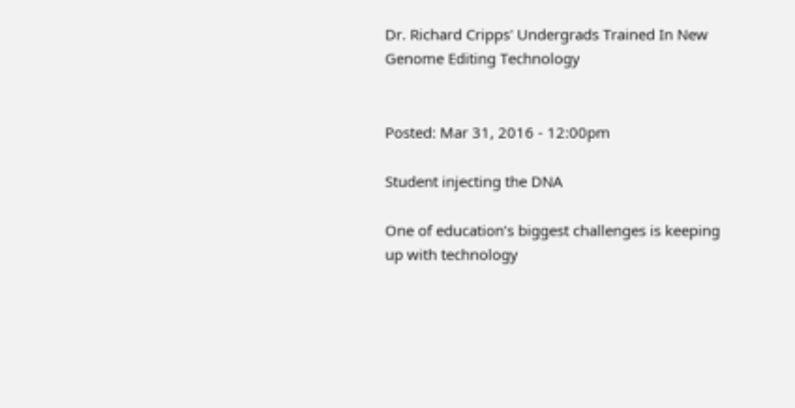Dr. Richard Cripps' Undergrads Trained In New Genome Editing Technology


Posted: Mar 31, 2016 - 12:00pm

Student injecting the DNA

One of education’s biggest challenges is keeping up with technology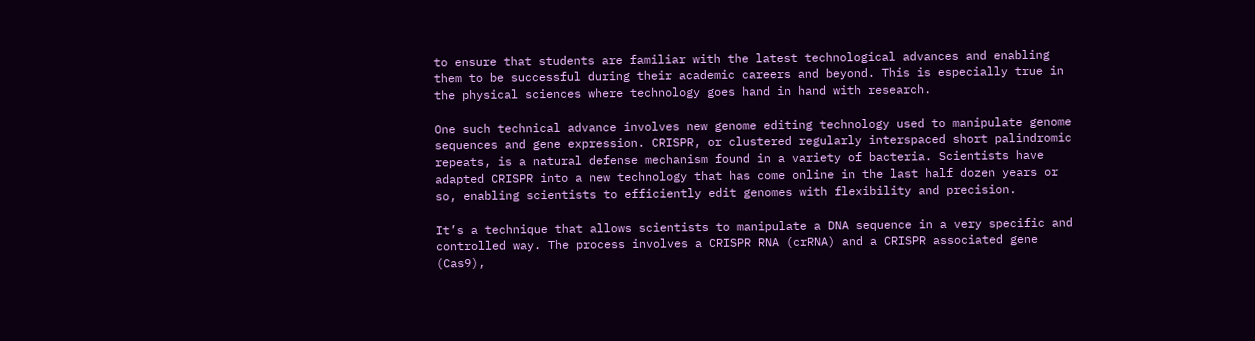to ensure that students are familiar with the latest technological advances and enabling them to be successful during their academic careers and beyond. This is especially true in the physical sciences where technology goes hand in hand with research.

One such technical advance involves new genome editing technology used to manipulate genome sequences and gene expression. CRISPR, or clustered regularly interspaced short palindromic repeats, is a natural defense mechanism found in a variety of bacteria. Scientists have adapted CRISPR into a new technology that has come online in the last half dozen years or so, enabling scientists to efficiently edit genomes with flexibility and precision.

It’s a technique that allows scientists to manipulate a DNA sequence in a very specific and controlled way. The process involves a CRISPR RNA (crRNA) and a CRISPR associated gene (Cas9),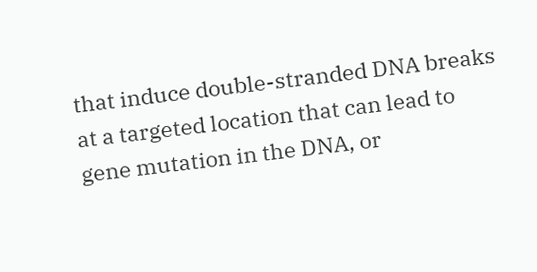that induce double-stranded DNA breaks at a targeted location that can lead to gene mutation in the DNA, or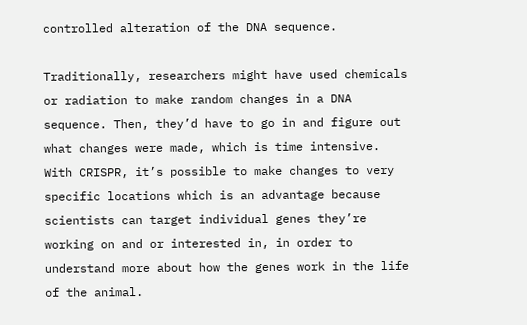controlled alteration of the DNA sequence.

Traditionally, researchers might have used chemicals or radiation to make random changes in a DNA sequence. Then, they’d have to go in and figure out what changes were made, which is time intensive. With CRISPR, it’s possible to make changes to very specific locations which is an advantage because scientists can target individual genes they’re working on and or interested in, in order to understand more about how the genes work in the life of the animal.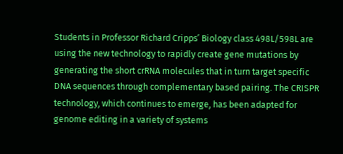Students in Professor Richard Cripps’ Biology class 498L/598L are using the new technology to rapidly create gene mutations by generating the short crRNA molecules that in turn target specific DNA sequences through complementary based pairing. The CRISPR technology, which continues to emerge, has been adapted for genome editing in a variety of systems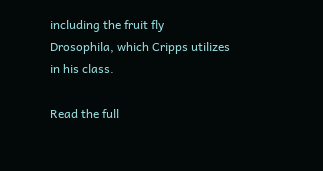including the fruit fly Drosophila, which Cripps utilizes in his class.

Read the full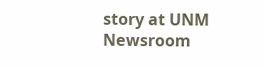story at UNM Newsroom